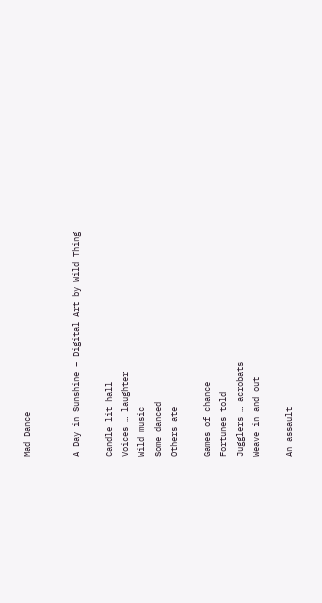Mad Dance


A Day in Sunshine – Digital Art by Wild Thing

Candle lit hall
Voices … laughter
Wild music
Some danced
Others ate

Games of chance
Fortunes told
Jugglers … acrobats
Weave in and out

An assault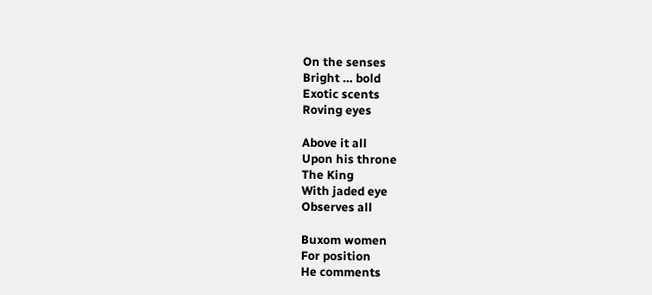On the senses
Bright … bold
Exotic scents
Roving eyes

Above it all
Upon his throne
The King
With jaded eye
Observes all

Buxom women
For position
He comments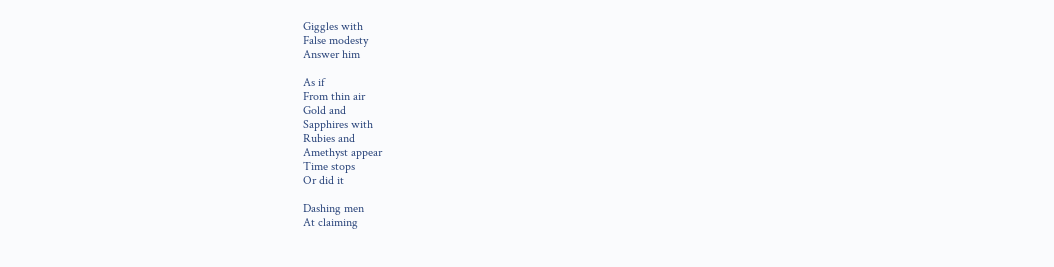Giggles with
False modesty
Answer him

As if
From thin air
Gold and
Sapphires with
Rubies and
Amethyst appear
Time stops
Or did it

Dashing men
At claiming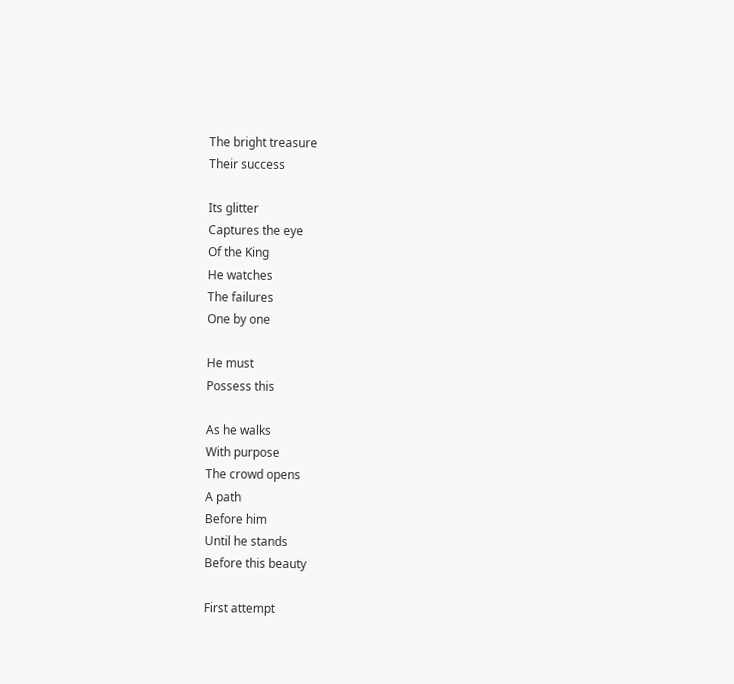The bright treasure
Their success

Its glitter
Captures the eye
Of the King
He watches
The failures
One by one

He must
Possess this

As he walks
With purpose
The crowd opens
A path
Before him
Until he stands
Before this beauty

First attempt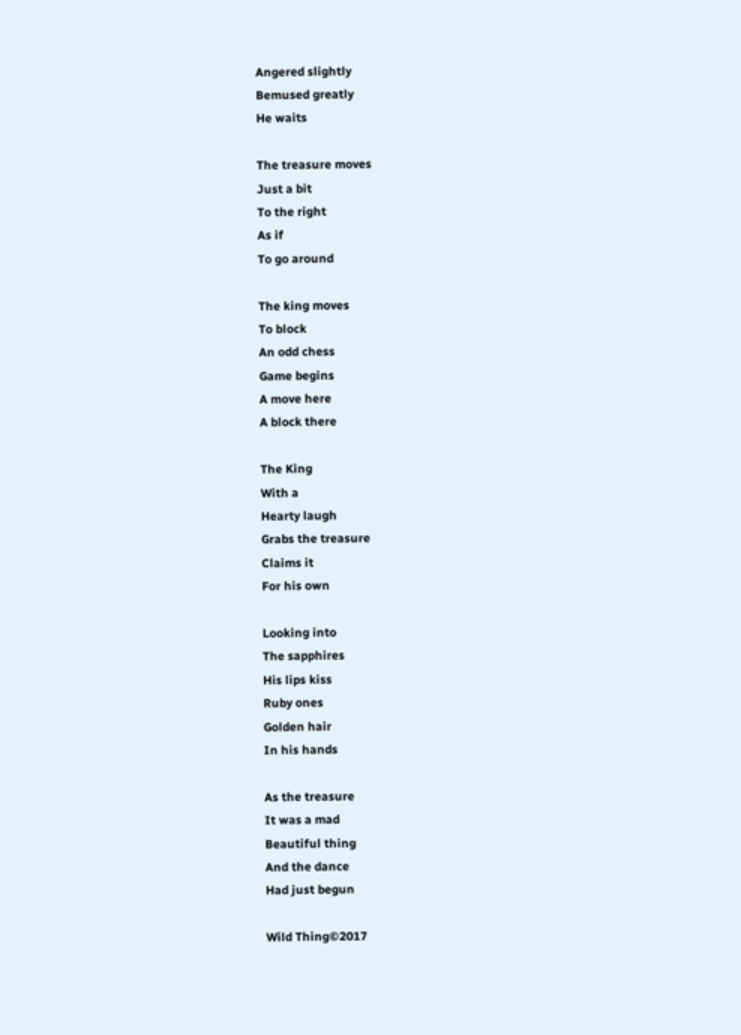Angered slightly
Bemused greatly
He waits

The treasure moves
Just a bit
To the right
As if
To go around

The king moves
To block
An odd chess
Game begins
A move here
A block there

The King
With a
Hearty laugh
Grabs the treasure
Claims it
For his own

Looking into
The sapphires
His lips kiss
Ruby ones
Golden hair
In his hands

As the treasure
It was a mad
Beautiful thing
And the dance
Had just begun

Wild Thing©2017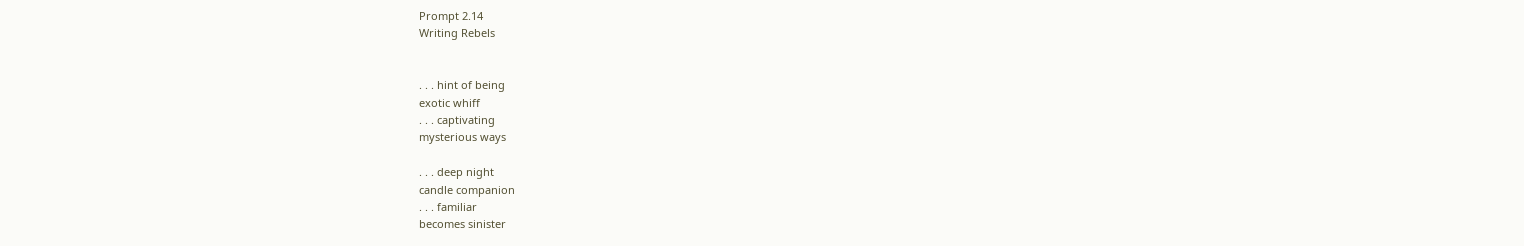Prompt 2.14
Writing Rebels


. . . hint of being
exotic whiff
. . . captivating
mysterious ways

. . . deep night
candle companion
. . . familiar
becomes sinister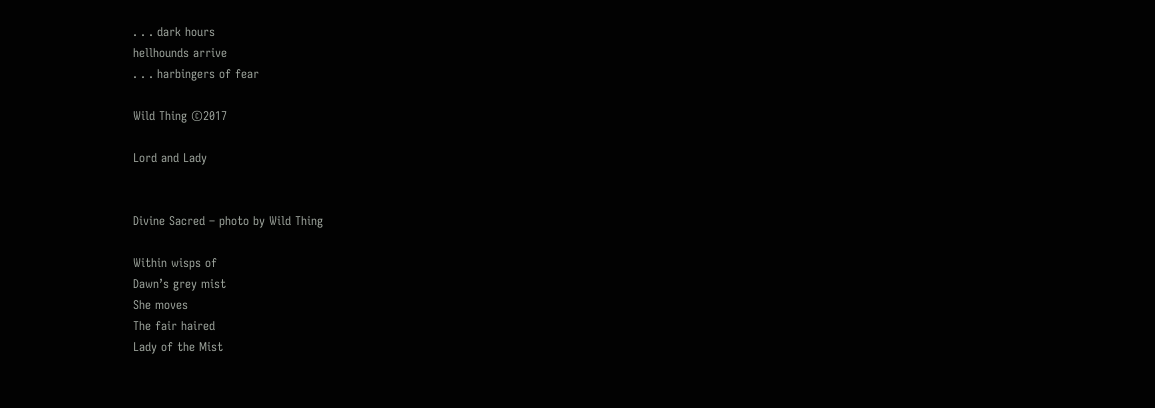. . . dark hours
hellhounds arrive
. . . harbingers of fear

Wild Thing ©2017

Lord and Lady


Divine Sacred – photo by Wild Thing

Within wisps of
Dawn’s grey mist
She moves
The fair haired
Lady of the Mist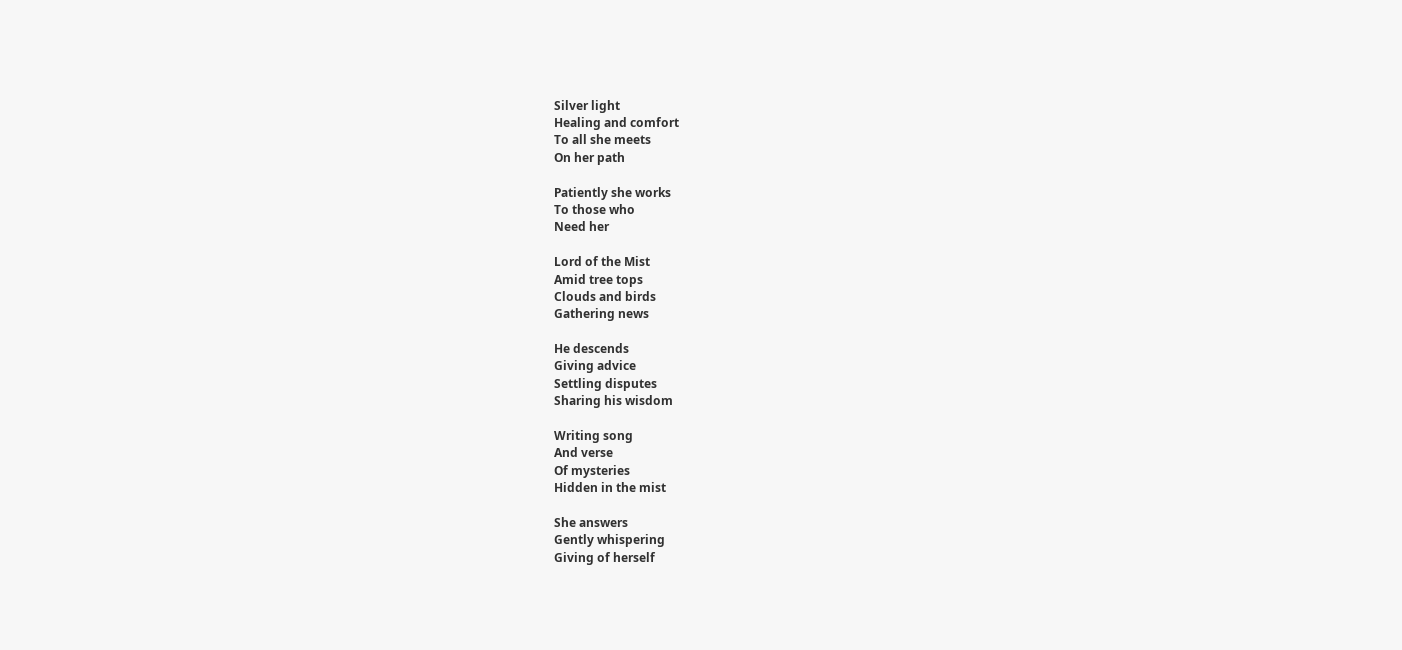Silver light
Healing and comfort
To all she meets
On her path

Patiently she works
To those who
Need her

Lord of the Mist
Amid tree tops
Clouds and birds
Gathering news

He descends
Giving advice
Settling disputes
Sharing his wisdom

Writing song
And verse
Of mysteries
Hidden in the mist

She answers
Gently whispering
Giving of herself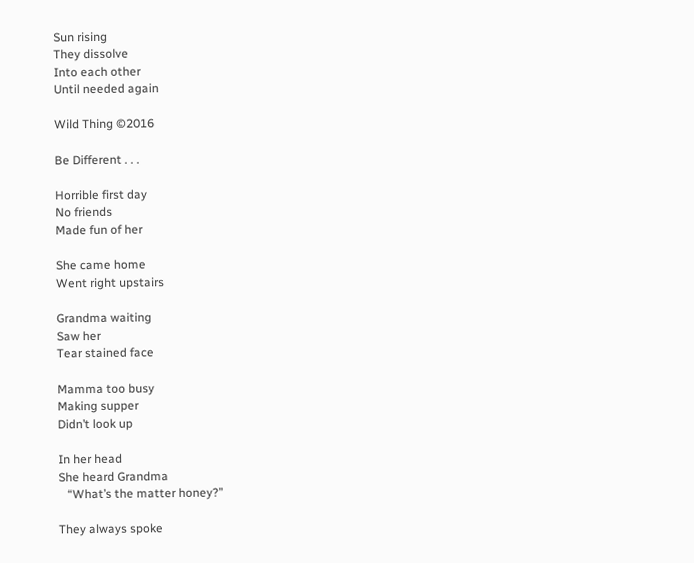Sun rising
They dissolve
Into each other
Until needed again

Wild Thing ©2016

Be Different . . .

Horrible first day
No friends
Made fun of her

She came home
Went right upstairs

Grandma waiting
Saw her
Tear stained face

Mamma too busy
Making supper
Didn’t look up

In her head
She heard Grandma
   “What’s the matter honey?”

They always spoke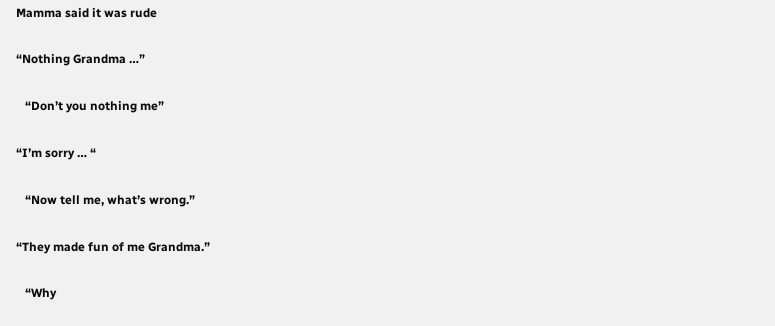Mamma said it was rude

“Nothing Grandma …”

   “Don’t you nothing me”

“I’m sorry … “

   “Now tell me, what’s wrong.”

“They made fun of me Grandma.”

   “Why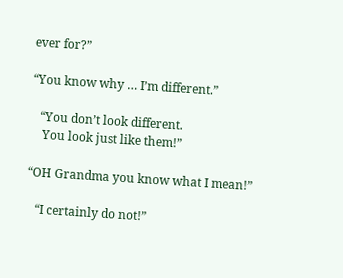ever for?”

“You know why … I’m different.”

   “You don’t look different.
    You look just like them!”

“OH Grandma you know what I mean!”

   “I certainly do not!”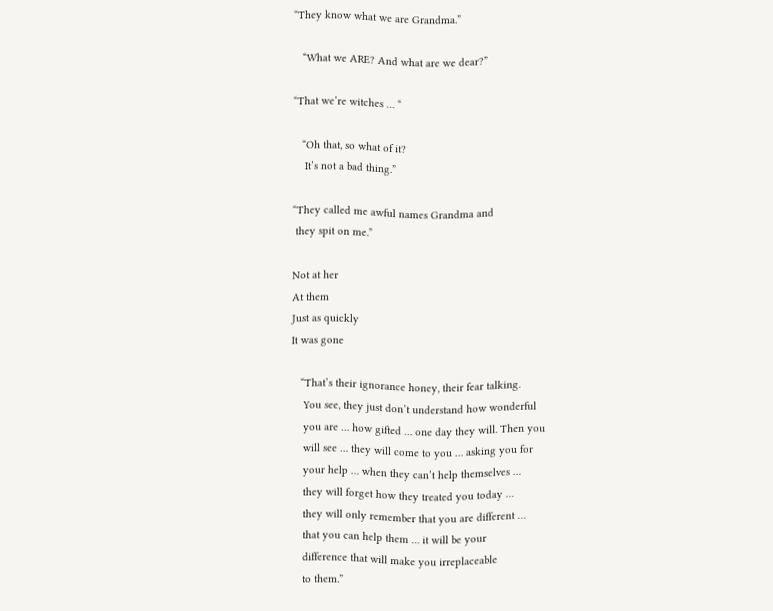“They know what we are Grandma.”

   “What we ARE? And what are we dear?”

“That we’re witches … “

   “Oh that, so what of it?
    It’s not a bad thing.”

“They called me awful names Grandma and
 they spit on me.”

Not at her
At them
Just as quickly
It was gone

   “That’s their ignorance honey, their fear talking.
    You see, they just don’t understand how wonderful
    you are … how gifted … one day they will. Then you
    will see … they will come to you … asking you for
    your help … when they can’t help themselves …
    they will forget how they treated you today …
    they will only remember that you are different …
    that you can help them … it will be your
    difference that will make you irreplaceable
    to them.”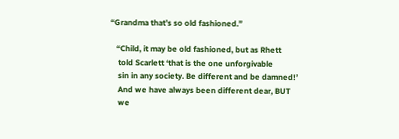“Grandma that’s so old fashioned.”

   “Child, it may be old fashioned, but as Rhett
    told Scarlett ‘that is the one unforgivable
    sin in any society. Be different and be damned!’
    And we have always been different dear, BUT
    we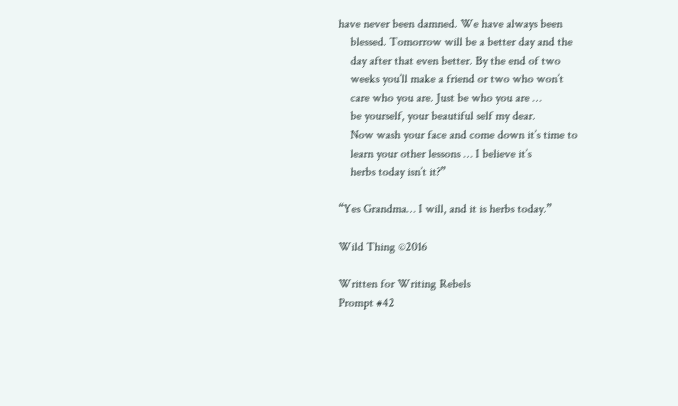have never been damned. We have always been
    blessed. Tomorrow will be a better day and the
    day after that even better. By the end of two
    weeks you’ll make a friend or two who won’t
    care who you are. Just be who you are …
    be yourself, your beautiful self my dear.
    Now wash your face and come down it’s time to
    learn your other lessons … I believe it’s
    herbs today isn’t it?”

“Yes Grandma… I will, and it is herbs today.”

Wild Thing ©2016

Written for Writing Rebels
Prompt #42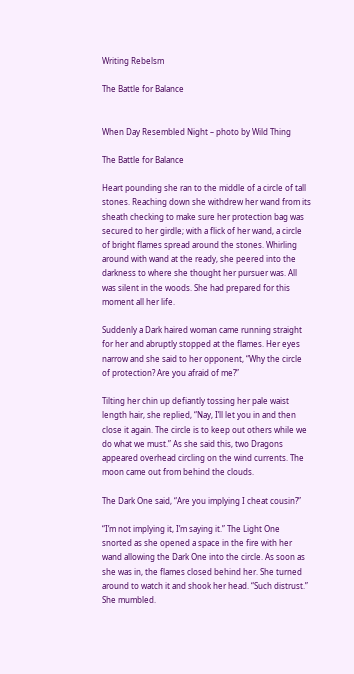Writing Rebelsm

The Battle for Balance


When Day Resembled Night – photo by Wild Thing

The Battle for Balance

Heart pounding she ran to the middle of a circle of tall stones. Reaching down she withdrew her wand from its sheath checking to make sure her protection bag was secured to her girdle; with a flick of her wand, a circle of bright flames spread around the stones. Whirling around with wand at the ready, she peered into the darkness to where she thought her pursuer was. All was silent in the woods. She had prepared for this moment all her life.

Suddenly a Dark haired woman came running straight for her and abruptly stopped at the flames. Her eyes narrow and she said to her opponent, “Why the circle of protection? Are you afraid of me?”

Tilting her chin up defiantly tossing her pale waist length hair, she replied, “Nay, I’ll let you in and then close it again. The circle is to keep out others while we do what we must.” As she said this, two Dragons appeared overhead circling on the wind currents. The moon came out from behind the clouds.

The Dark One said, “Are you implying I cheat cousin?”

“I’m not implying it, I’m saying it.” The Light One snorted as she opened a space in the fire with her wand allowing the Dark One into the circle. As soon as she was in, the flames closed behind her. She turned around to watch it and shook her head. “Such distrust.” She mumbled.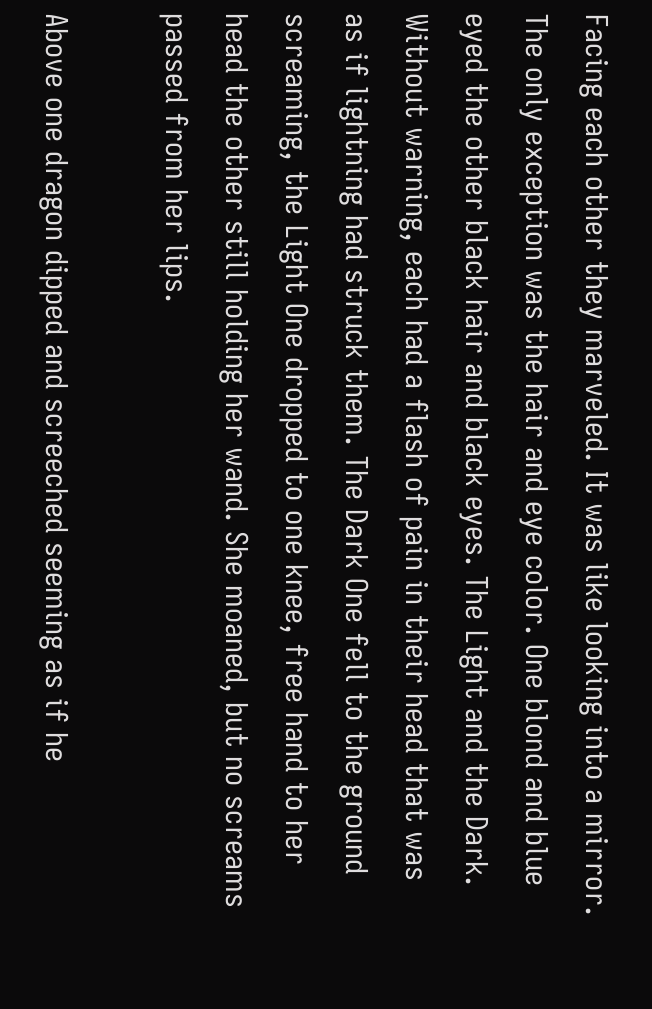Facing each other they marveled. It was like looking into a mirror. The only exception was the hair and eye color. One blond and blue eyed the other black hair and black eyes. The Light and the Dark. Without warning, each had a flash of pain in their head that was as if lightning had struck them. The Dark One fell to the ground screaming, the Light One dropped to one knee, free hand to her head the other still holding her wand. She moaned, but no screams passed from her lips.

Above one dragon dipped and screeched seeming as if he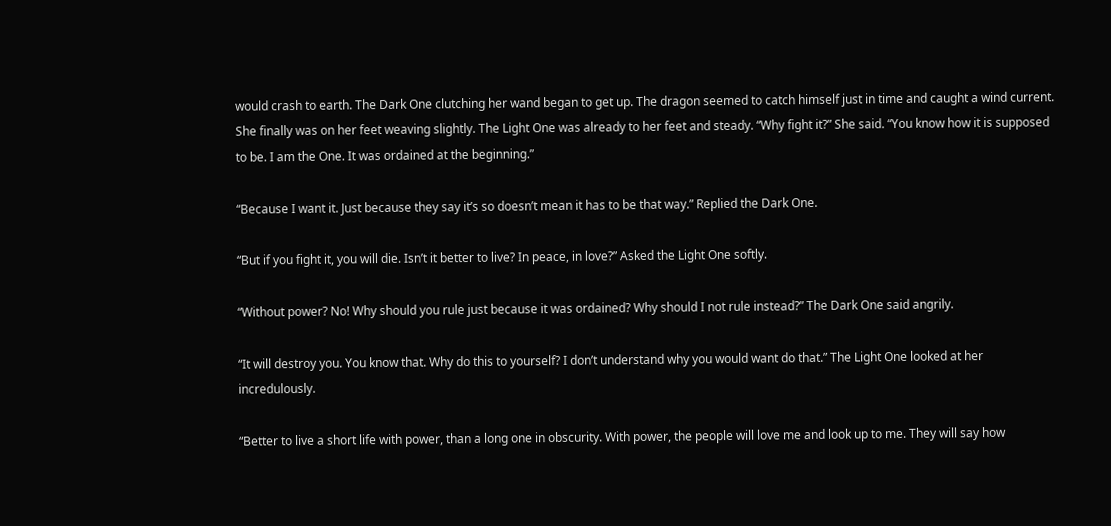would crash to earth. The Dark One clutching her wand began to get up. The dragon seemed to catch himself just in time and caught a wind current. She finally was on her feet weaving slightly. The Light One was already to her feet and steady. “Why fight it?” She said. “You know how it is supposed to be. I am the One. It was ordained at the beginning.”

“Because I want it. Just because they say it’s so doesn’t mean it has to be that way.” Replied the Dark One.

“But if you fight it, you will die. Isn’t it better to live? In peace, in love?” Asked the Light One softly.

“Without power? No! Why should you rule just because it was ordained? Why should I not rule instead?” The Dark One said angrily.

“It will destroy you. You know that. Why do this to yourself? I don’t understand why you would want do that.” The Light One looked at her incredulously.

“Better to live a short life with power, than a long one in obscurity. With power, the people will love me and look up to me. They will say how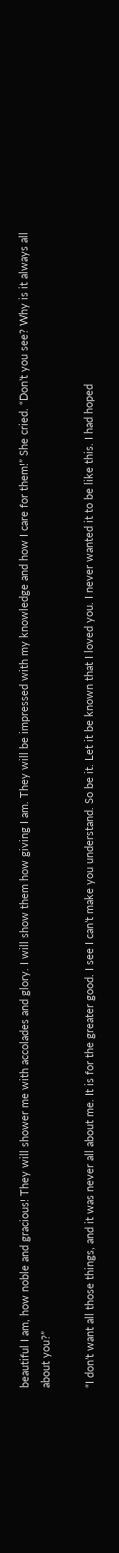beautiful I am, how noble and gracious! They will shower me with accolades and glory. I will show them how giving I am. They will be impressed with my knowledge and how I care for them!” She cried. “Don’t you see? Why is it always all about you?”

“I don’t want all those things, and it was never all about me. It is for the greater good. I see I can’t make you understand. So be it. Let it be known that I loved you. I never wanted it to be like this. I had hoped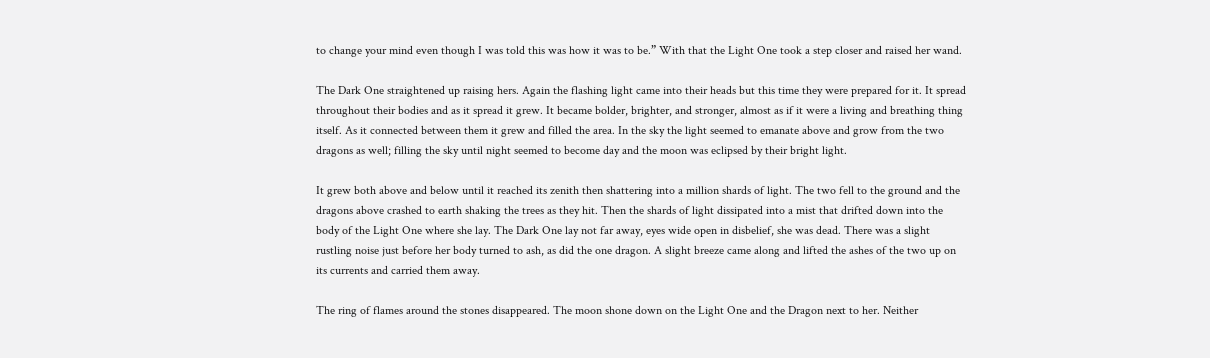to change your mind even though I was told this was how it was to be.” With that the Light One took a step closer and raised her wand.

The Dark One straightened up raising hers. Again the flashing light came into their heads but this time they were prepared for it. It spread throughout their bodies and as it spread it grew. It became bolder, brighter, and stronger, almost as if it were a living and breathing thing itself. As it connected between them it grew and filled the area. In the sky the light seemed to emanate above and grow from the two dragons as well; filling the sky until night seemed to become day and the moon was eclipsed by their bright light.

It grew both above and below until it reached its zenith then shattering into a million shards of light. The two fell to the ground and the dragons above crashed to earth shaking the trees as they hit. Then the shards of light dissipated into a mist that drifted down into the body of the Light One where she lay. The Dark One lay not far away, eyes wide open in disbelief, she was dead. There was a slight rustling noise just before her body turned to ash, as did the one dragon. A slight breeze came along and lifted the ashes of the two up on its currents and carried them away.

The ring of flames around the stones disappeared. The moon shone down on the Light One and the Dragon next to her. Neither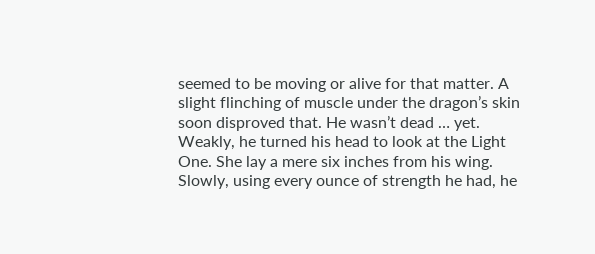seemed to be moving or alive for that matter. A slight flinching of muscle under the dragon’s skin soon disproved that. He wasn’t dead … yet. Weakly, he turned his head to look at the Light One. She lay a mere six inches from his wing. Slowly, using every ounce of strength he had, he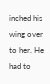inched his wing over to her. He had to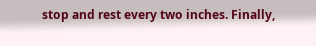stop and rest every two inches. Finally,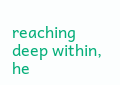reaching deep within, he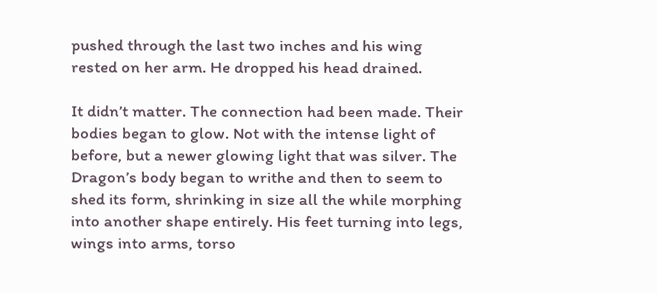pushed through the last two inches and his wing rested on her arm. He dropped his head drained.

It didn’t matter. The connection had been made. Their bodies began to glow. Not with the intense light of before, but a newer glowing light that was silver. The Dragon’s body began to writhe and then to seem to shed its form, shrinking in size all the while morphing into another shape entirely. His feet turning into legs, wings into arms, torso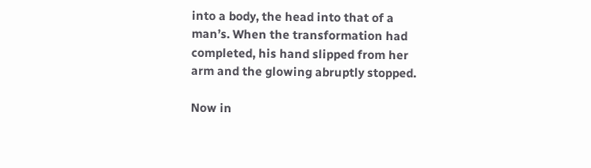into a body, the head into that of a man’s. When the transformation had completed, his hand slipped from her arm and the glowing abruptly stopped.

Now in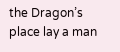the Dragon’s place lay a man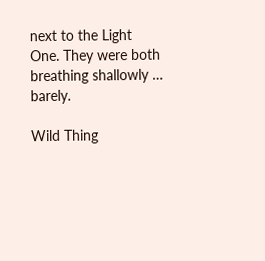next to the Light One. They were both breathing shallowly … barely.

Wild Thing